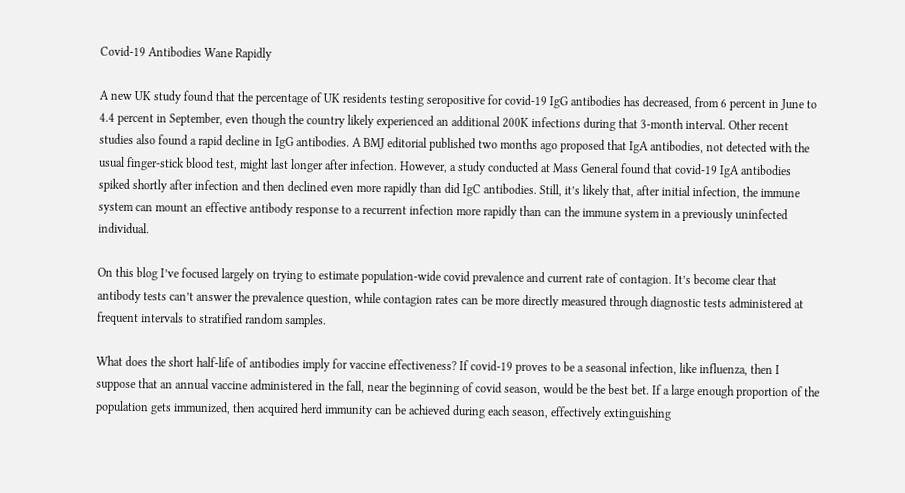Covid-19 Antibodies Wane Rapidly

A new UK study found that the percentage of UK residents testing seropositive for covid-19 IgG antibodies has decreased, from 6 percent in June to 4.4 percent in September, even though the country likely experienced an additional 200K infections during that 3-month interval. Other recent studies also found a rapid decline in IgG antibodies. A BMJ editorial published two months ago proposed that IgA antibodies, not detected with the usual finger-stick blood test, might last longer after infection. However, a study conducted at Mass General found that covid-19 IgA antibodies spiked shortly after infection and then declined even more rapidly than did IgC antibodies. Still, it’s likely that, after initial infection, the immune system can mount an effective antibody response to a recurrent infection more rapidly than can the immune system in a previously uninfected individual.

On this blog I’ve focused largely on trying to estimate population-wide covid prevalence and current rate of contagion. It’s become clear that antibody tests can’t answer the prevalence question, while contagion rates can be more directly measured through diagnostic tests administered at frequent intervals to stratified random samples.

What does the short half-life of antibodies imply for vaccine effectiveness? If covid-19 proves to be a seasonal infection, like influenza, then I suppose that an annual vaccine administered in the fall, near the beginning of covid season, would be the best bet. If a large enough proportion of the population gets immunized, then acquired herd immunity can be achieved during each season, effectively extinguishing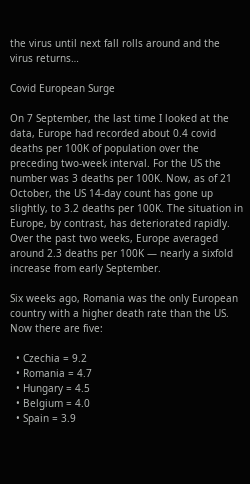the virus until next fall rolls around and the virus returns…

Covid European Surge

On 7 September, the last time I looked at the data, Europe had recorded about 0.4 covid deaths per 100K of population over the preceding two-week interval. For the US the number was 3 deaths per 100K. Now, as of 21 October, the US 14-day count has gone up slightly, to 3.2 deaths per 100K. The situation in Europe, by contrast, has deteriorated rapidly. Over the past two weeks, Europe averaged around 2.3 deaths per 100K — nearly a sixfold increase from early September.

Six weeks ago, Romania was the only European country with a higher death rate than the US. Now there are five:

  • Czechia = 9.2
  • Romania = 4.7
  • Hungary = 4.5
  • Belgium = 4.0
  • Spain = 3.9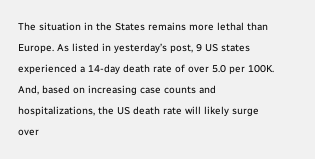The situation in the States remains more lethal than Europe. As listed in yesterday’s post, 9 US states experienced a 14-day death rate of over 5.0 per 100K. And, based on increasing case counts and hospitalizations, the US death rate will likely surge over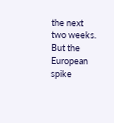the next two weeks. But the European spike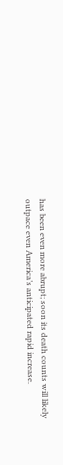has been even more abrupt; soon its death counts will likely outpace even America’s anticipated rapid increase.